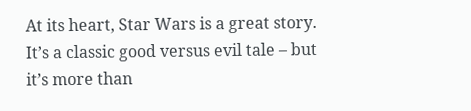At its heart, Star Wars is a great story.  It’s a classic good versus evil tale – but it’s more than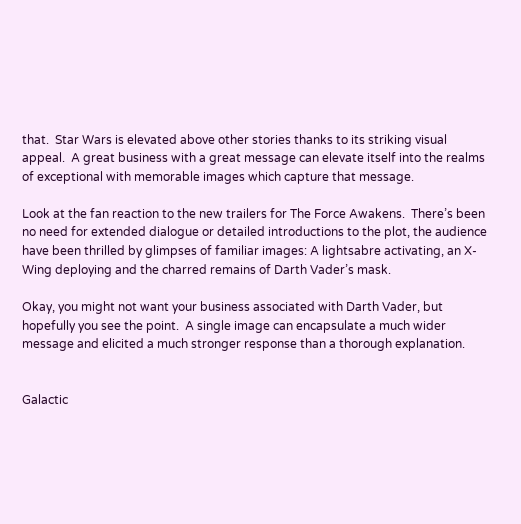that.  Star Wars is elevated above other stories thanks to its striking visual appeal.  A great business with a great message can elevate itself into the realms of exceptional with memorable images which capture that message.

Look at the fan reaction to the new trailers for The Force Awakens.  There’s been no need for extended dialogue or detailed introductions to the plot, the audience have been thrilled by glimpses of familiar images: A lightsabre activating, an X-Wing deploying and the charred remains of Darth Vader’s mask.

Okay, you might not want your business associated with Darth Vader, but hopefully you see the point.  A single image can encapsulate a much wider message and elicited a much stronger response than a thorough explanation.


Galactic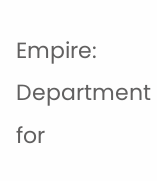Empire: Department for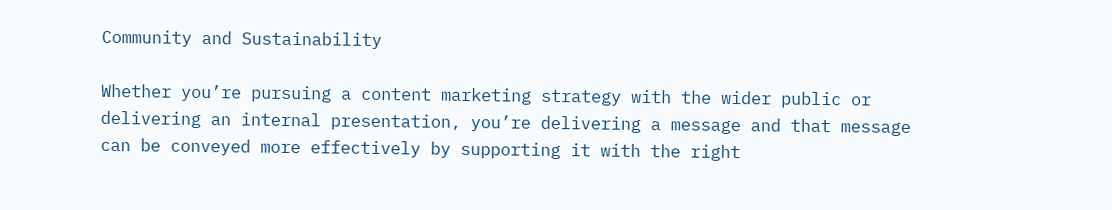Community and Sustainability

Whether you’re pursuing a content marketing strategy with the wider public or delivering an internal presentation, you’re delivering a message and that message can be conveyed more effectively by supporting it with the right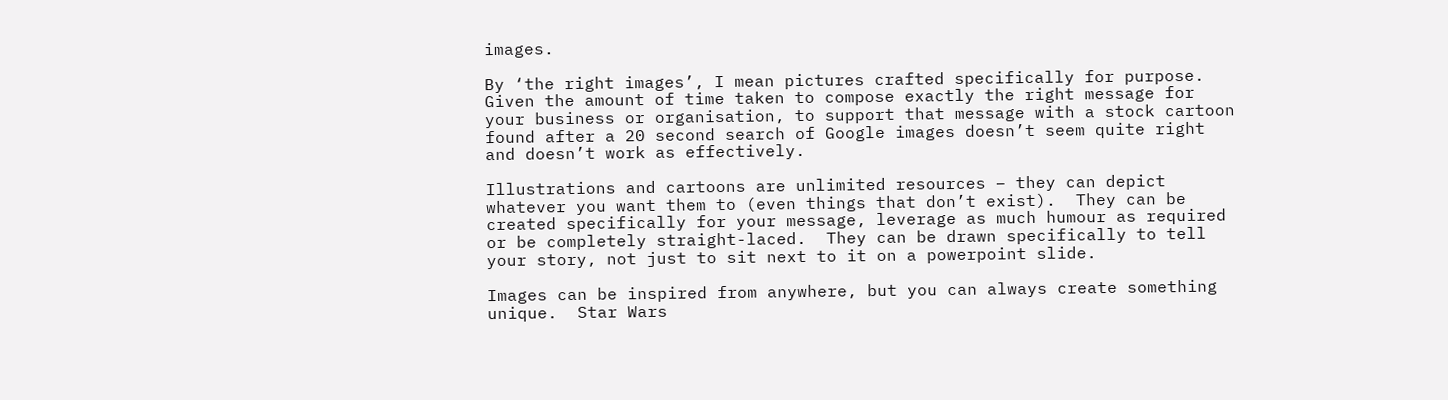images.

By ‘the right images’, I mean pictures crafted specifically for purpose.  Given the amount of time taken to compose exactly the right message for your business or organisation, to support that message with a stock cartoon found after a 20 second search of Google images doesn’t seem quite right and doesn’t work as effectively.

Illustrations and cartoons are unlimited resources – they can depict whatever you want them to (even things that don’t exist).  They can be created specifically for your message, leverage as much humour as required or be completely straight-laced.  They can be drawn specifically to tell your story, not just to sit next to it on a powerpoint slide.

Images can be inspired from anywhere, but you can always create something unique.  Star Wars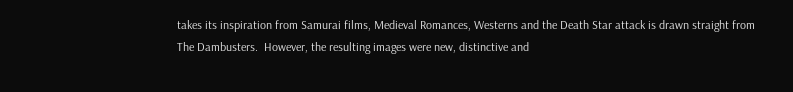takes its inspiration from Samurai films, Medieval Romances, Westerns and the Death Star attack is drawn straight from The Dambusters.  However, the resulting images were new, distinctive and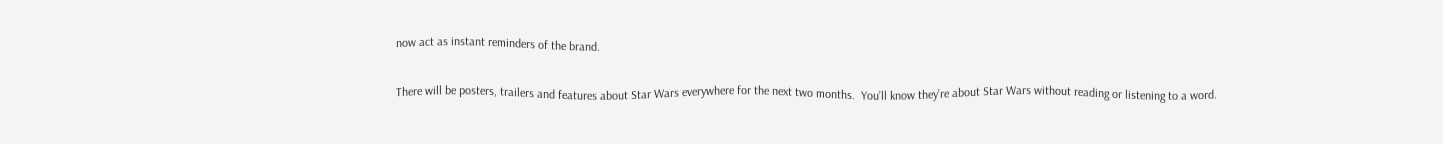now act as instant reminders of the brand.

There will be posters, trailers and features about Star Wars everywhere for the next two months.  You’ll know they’re about Star Wars without reading or listening to a word.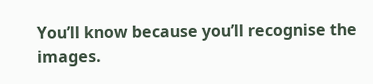You’ll know because you’ll recognise the images.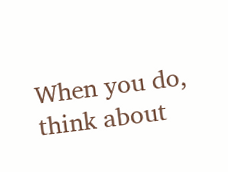When you do, think about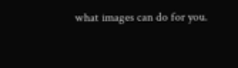what images can do for you.